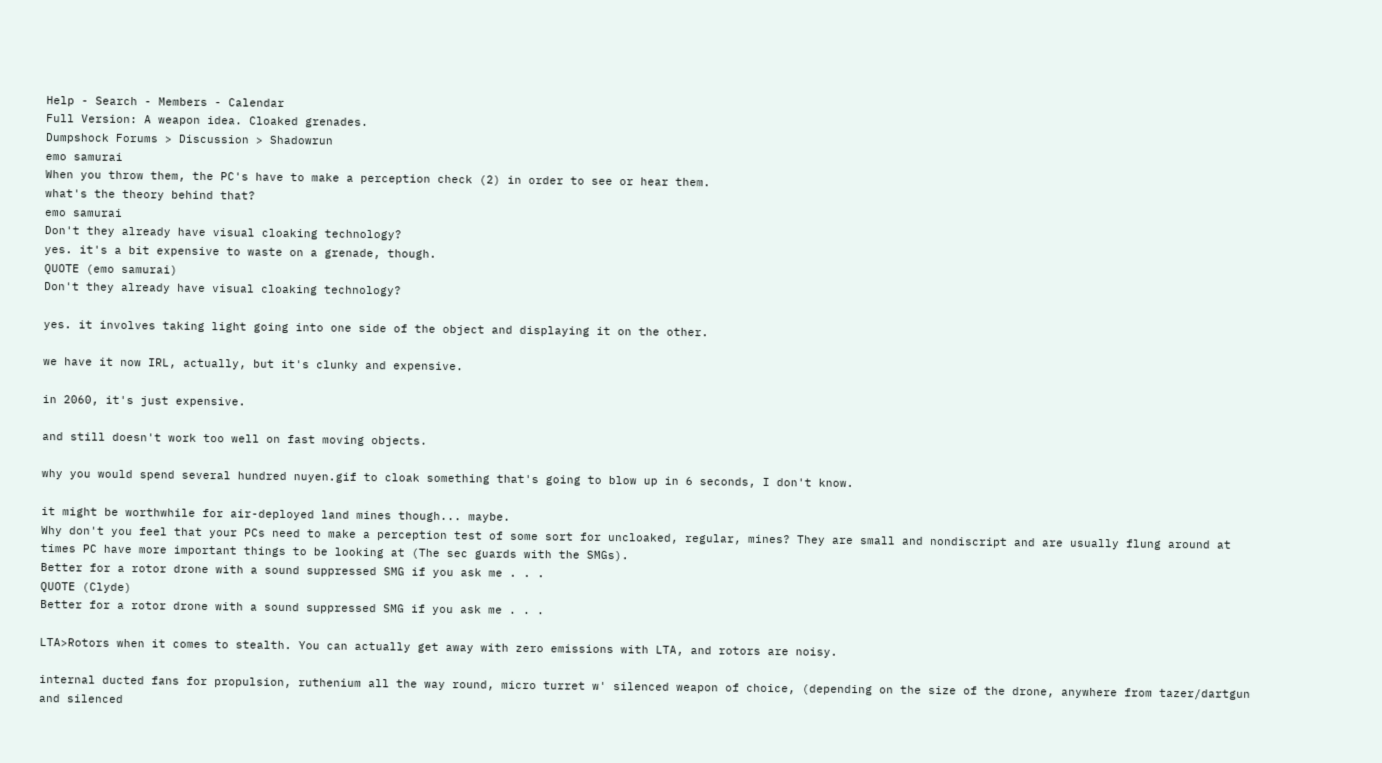Help - Search - Members - Calendar
Full Version: A weapon idea. Cloaked grenades.
Dumpshock Forums > Discussion > Shadowrun
emo samurai
When you throw them, the PC's have to make a perception check (2) in order to see or hear them.
what's the theory behind that?
emo samurai
Don't they already have visual cloaking technology?
yes. it's a bit expensive to waste on a grenade, though.
QUOTE (emo samurai)
Don't they already have visual cloaking technology?

yes. it involves taking light going into one side of the object and displaying it on the other.

we have it now IRL, actually, but it's clunky and expensive.

in 2060, it's just expensive.

and still doesn't work too well on fast moving objects.

why you would spend several hundred nuyen.gif to cloak something that's going to blow up in 6 seconds, I don't know.

it might be worthwhile for air-deployed land mines though... maybe.
Why don't you feel that your PCs need to make a perception test of some sort for uncloaked, regular, mines? They are small and nondiscript and are usually flung around at times PC have more important things to be looking at (The sec guards with the SMGs).
Better for a rotor drone with a sound suppressed SMG if you ask me . . .
QUOTE (Clyde)
Better for a rotor drone with a sound suppressed SMG if you ask me . . .

LTA>Rotors when it comes to stealth. You can actually get away with zero emissions with LTA, and rotors are noisy.

internal ducted fans for propulsion, ruthenium all the way round, micro turret w' silenced weapon of choice, (depending on the size of the drone, anywhere from tazer/dartgun and silenced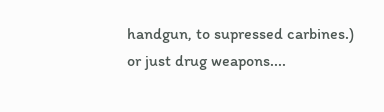handgun, to supressed carbines.)
or just drug weapons....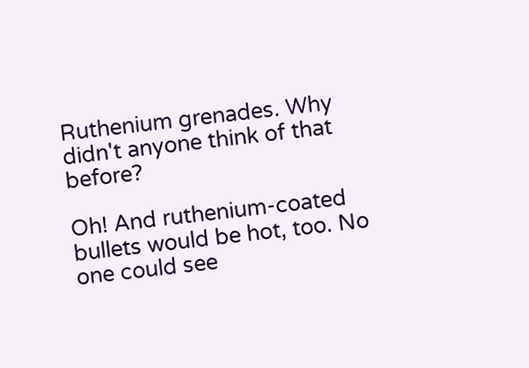Ruthenium grenades. Why didn't anyone think of that before?

Oh! And ruthenium-coated bullets would be hot, too. No one could see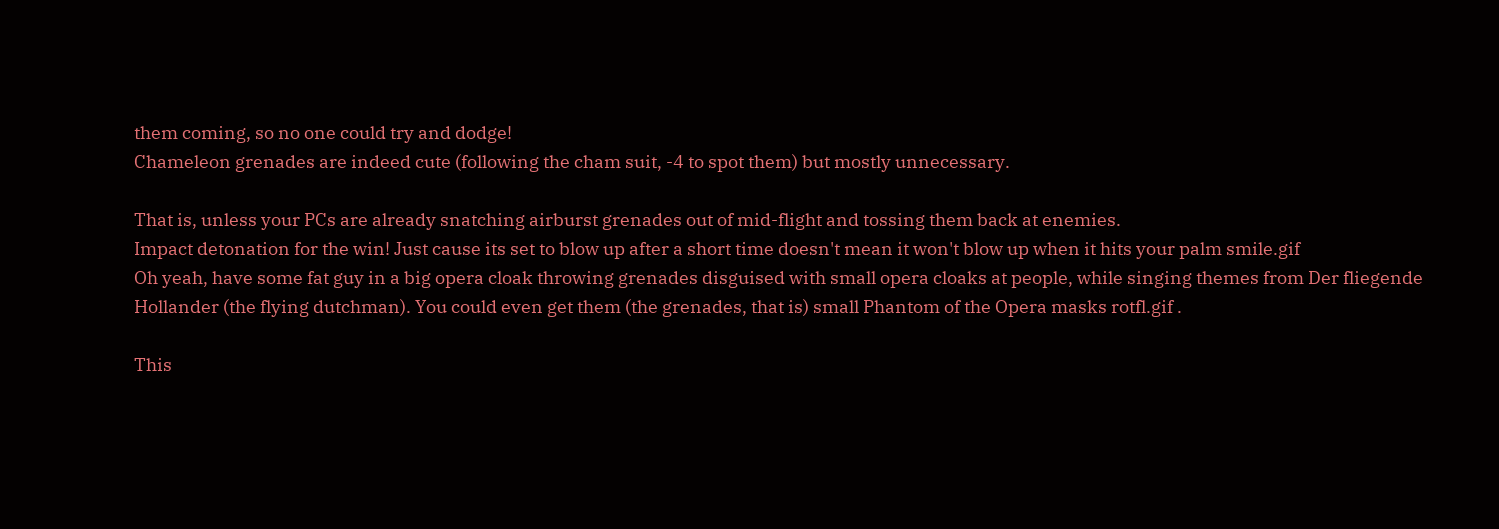them coming, so no one could try and dodge!
Chameleon grenades are indeed cute (following the cham suit, -4 to spot them) but mostly unnecessary.

That is, unless your PCs are already snatching airburst grenades out of mid-flight and tossing them back at enemies.
Impact detonation for the win! Just cause its set to blow up after a short time doesn't mean it won't blow up when it hits your palm smile.gif
Oh yeah, have some fat guy in a big opera cloak throwing grenades disguised with small opera cloaks at people, while singing themes from Der fliegende Hollander (the flying dutchman). You could even get them (the grenades, that is) small Phantom of the Opera masks rotfl.gif .

This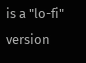is a "lo-fi" version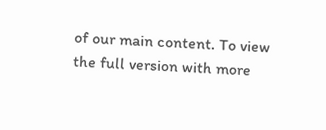of our main content. To view the full version with more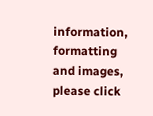information, formatting and images, please click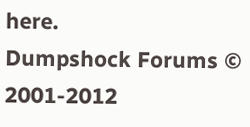here.
Dumpshock Forums © 2001-2012